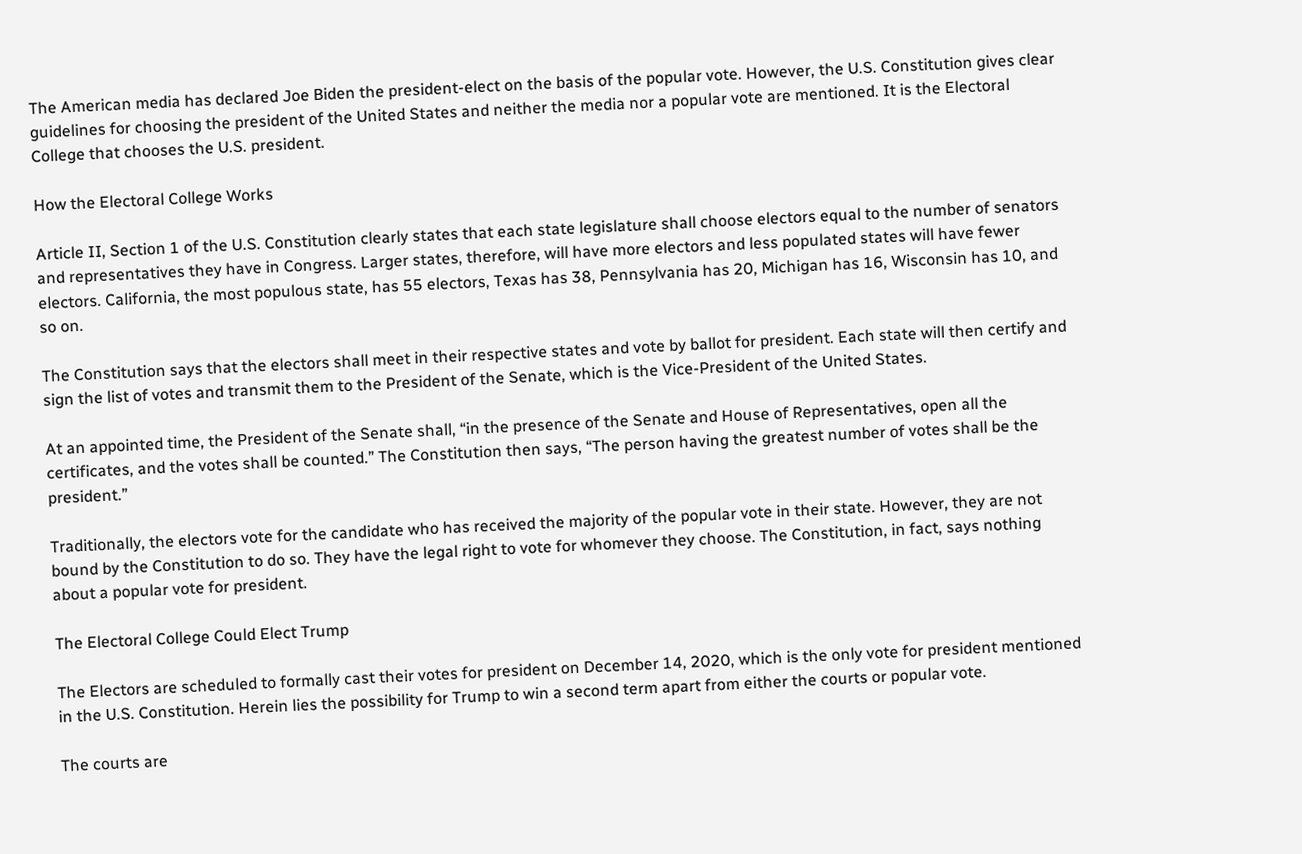The American media has declared Joe Biden the president-elect on the basis of the popular vote. However, the U.S. Constitution gives clear guidelines for choosing the president of the United States and neither the media nor a popular vote are mentioned. It is the Electoral College that chooses the U.S. president.

How the Electoral College Works

Article II, Section 1 of the U.S. Constitution clearly states that each state legislature shall choose electors equal to the number of senators and representatives they have in Congress. Larger states, therefore, will have more electors and less populated states will have fewer electors. California, the most populous state, has 55 electors, Texas has 38, Pennsylvania has 20, Michigan has 16, Wisconsin has 10, and so on.

The Constitution says that the electors shall meet in their respective states and vote by ballot for president. Each state will then certify and sign the list of votes and transmit them to the President of the Senate, which is the Vice-President of the United States.

At an appointed time, the President of the Senate shall, “in the presence of the Senate and House of Representatives, open all the certificates, and the votes shall be counted.” The Constitution then says, “The person having the greatest number of votes shall be the president.”

Traditionally, the electors vote for the candidate who has received the majority of the popular vote in their state. However, they are not bound by the Constitution to do so. They have the legal right to vote for whomever they choose. The Constitution, in fact, says nothing about a popular vote for president.

The Electoral College Could Elect Trump

The Electors are scheduled to formally cast their votes for president on December 14, 2020, which is the only vote for president mentioned in the U.S. Constitution. Herein lies the possibility for Trump to win a second term apart from either the courts or popular vote.

The courts are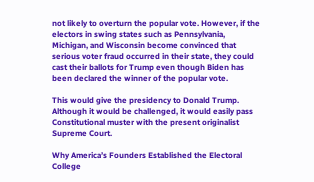not likely to overturn the popular vote. However, if the electors in swing states such as Pennsylvania, Michigan, and Wisconsin become convinced that serious voter fraud occurred in their state, they could cast their ballots for Trump even though Biden has been declared the winner of the popular vote.

This would give the presidency to Donald Trump. Although it would be challenged, it would easily pass Constitutional muster with the present originalist Supreme Court.

Why America’s Founders Established the Electoral College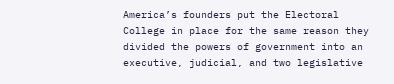America’s founders put the Electoral College in place for the same reason they divided the powers of government into an executive, judicial, and two legislative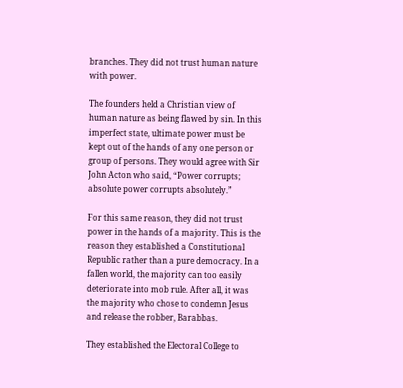branches. They did not trust human nature with power.

The founders held a Christian view of human nature as being flawed by sin. In this imperfect state, ultimate power must be kept out of the hands of any one person or group of persons. They would agree with Sir John Acton who said, “Power corrupts; absolute power corrupts absolutely.”

For this same reason, they did not trust power in the hands of a majority. This is the reason they established a Constitutional Republic rather than a pure democracy. In a fallen world, the majority can too easily deteriorate into mob rule. After all, it was the majority who chose to condemn Jesus and release the robber, Barabbas.

They established the Electoral College to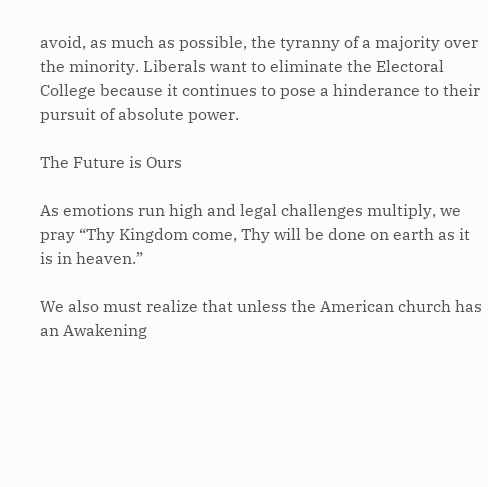avoid, as much as possible, the tyranny of a majority over the minority. Liberals want to eliminate the Electoral College because it continues to pose a hinderance to their pursuit of absolute power.

The Future is Ours

As emotions run high and legal challenges multiply, we pray “Thy Kingdom come, Thy will be done on earth as it is in heaven.”

We also must realize that unless the American church has an Awakening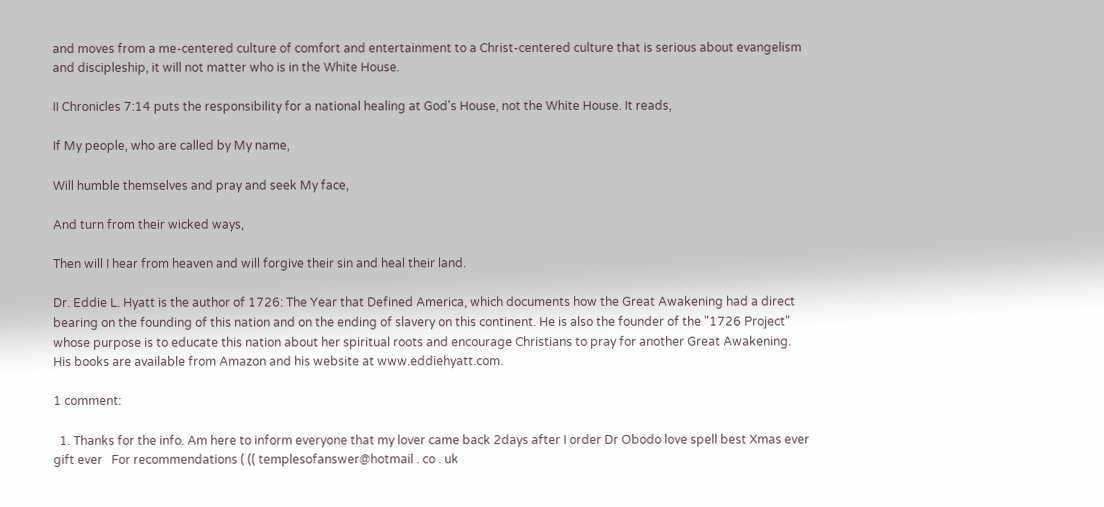and moves from a me-centered culture of comfort and entertainment to a Christ-centered culture that is serious about evangelism and discipleship, it will not matter who is in the White House.

II Chronicles 7:14 puts the responsibility for a national healing at God's House, not the White House. It reads,

If My people, who are called by My name,

Will humble themselves and pray and seek My face,

And turn from their wicked ways,

Then will I hear from heaven and will forgive their sin and heal their land.

Dr. Eddie L. Hyatt is the author of 1726: The Year that Defined America, which documents how the Great Awakening had a direct bearing on the founding of this nation and on the ending of slavery on this continent. He is also the founder of the "1726 Project" whose purpose is to educate this nation about her spiritual roots and encourage Christians to pray for another Great Awakening. His books are available from Amazon and his website at www.eddiehyatt.com.

1 comment:

  1. Thanks for the info. Am here to inform everyone that my lover came back 2days after I order Dr Obodo love spell best Xmas ever gift ever   For recommendations ( (( templesofanswer@hotmail . co . uk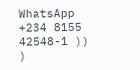WhatsApp +234 8155 42548-1 )) )